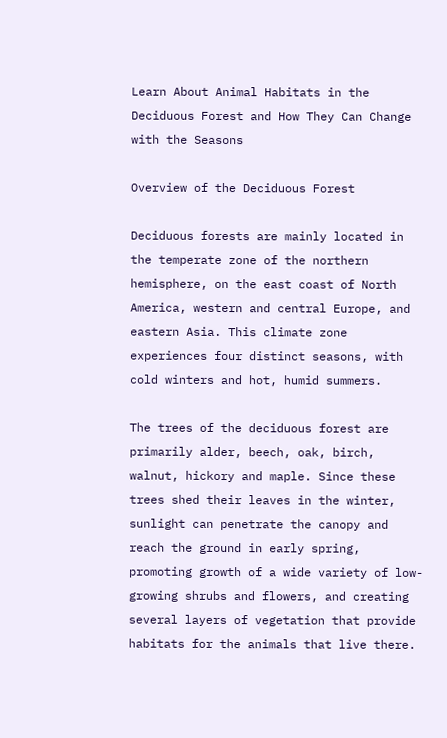Learn About Animal Habitats in the Deciduous Forest and How They Can Change with the Seasons

Overview of the Deciduous Forest

Deciduous forests are mainly located in the temperate zone of the northern hemisphere, on the east coast of North America, western and central Europe, and eastern Asia. This climate zone experiences four distinct seasons, with cold winters and hot, humid summers.

The trees of the deciduous forest are primarily alder, beech, oak, birch, walnut, hickory and maple. Since these trees shed their leaves in the winter, sunlight can penetrate the canopy and reach the ground in early spring, promoting growth of a wide variety of low-growing shrubs and flowers, and creating several layers of vegetation that provide habitats for the animals that live there.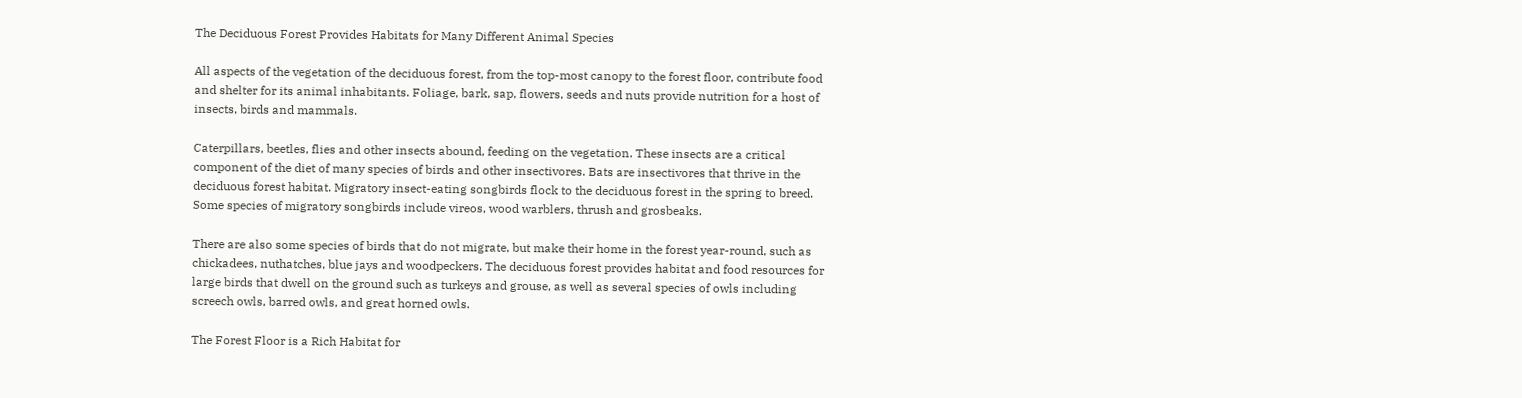The Deciduous Forest Provides Habitats for Many Different Animal Species

All aspects of the vegetation of the deciduous forest, from the top-most canopy to the forest floor, contribute food and shelter for its animal inhabitants. Foliage, bark, sap, flowers, seeds and nuts provide nutrition for a host of insects, birds and mammals.

Caterpillars, beetles, flies and other insects abound, feeding on the vegetation. These insects are a critical component of the diet of many species of birds and other insectivores. Bats are insectivores that thrive in the deciduous forest habitat. Migratory insect-eating songbirds flock to the deciduous forest in the spring to breed. Some species of migratory songbirds include vireos, wood warblers, thrush and grosbeaks.

There are also some species of birds that do not migrate, but make their home in the forest year-round, such as chickadees, nuthatches, blue jays and woodpeckers. The deciduous forest provides habitat and food resources for large birds that dwell on the ground such as turkeys and grouse, as well as several species of owls including screech owls, barred owls, and great horned owls.

The Forest Floor is a Rich Habitat for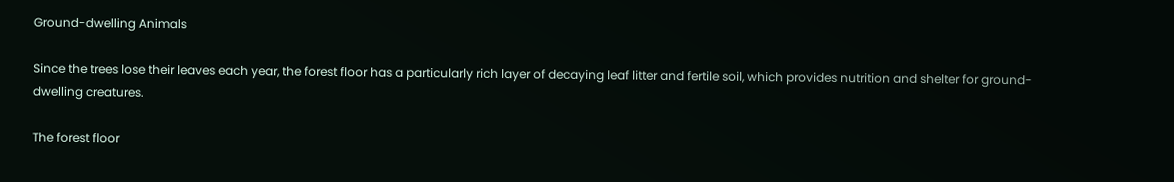Ground-dwelling Animals

Since the trees lose their leaves each year, the forest floor has a particularly rich layer of decaying leaf litter and fertile soil, which provides nutrition and shelter for ground-dwelling creatures.

The forest floor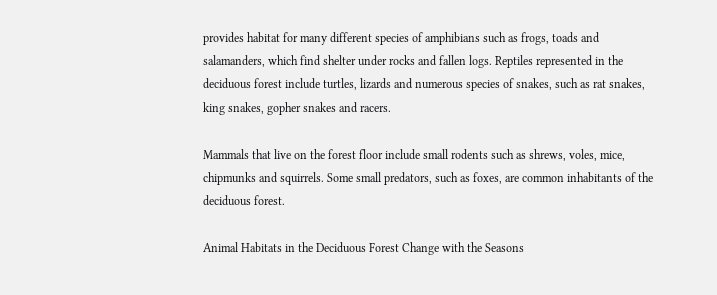provides habitat for many different species of amphibians such as frogs, toads and salamanders, which find shelter under rocks and fallen logs. Reptiles represented in the deciduous forest include turtles, lizards and numerous species of snakes, such as rat snakes, king snakes, gopher snakes and racers.

Mammals that live on the forest floor include small rodents such as shrews, voles, mice, chipmunks and squirrels. Some small predators, such as foxes, are common inhabitants of the deciduous forest.

Animal Habitats in the Deciduous Forest Change with the Seasons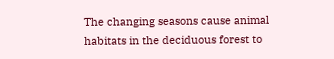The changing seasons cause animal habitats in the deciduous forest to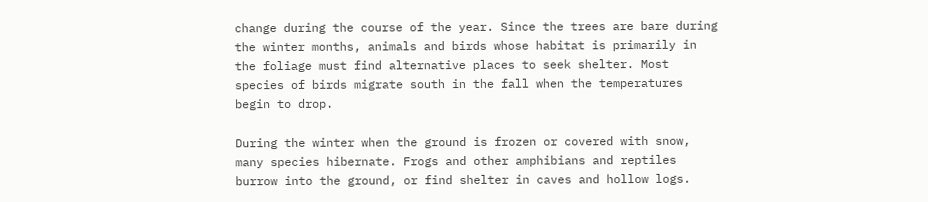change during the course of the year. Since the trees are bare during the winter months, animals and birds whose habitat is primarily in the foliage must find alternative places to seek shelter. Most species of birds migrate south in the fall when the temperatures begin to drop.

During the winter when the ground is frozen or covered with snow, many species hibernate. Frogs and other amphibians and reptiles burrow into the ground, or find shelter in caves and hollow logs.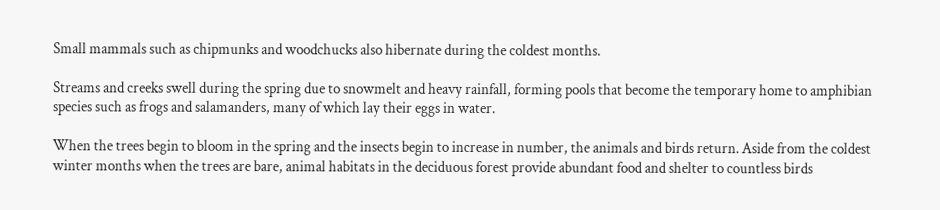Small mammals such as chipmunks and woodchucks also hibernate during the coldest months.

Streams and creeks swell during the spring due to snowmelt and heavy rainfall, forming pools that become the temporary home to amphibian species such as frogs and salamanders, many of which lay their eggs in water.

When the trees begin to bloom in the spring and the insects begin to increase in number, the animals and birds return. Aside from the coldest winter months when the trees are bare, animal habitats in the deciduous forest provide abundant food and shelter to countless birds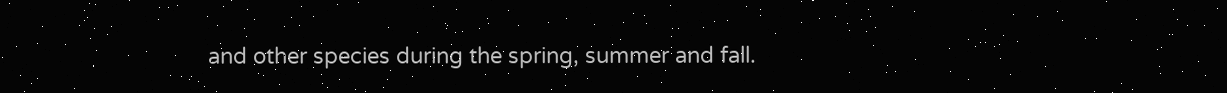and other species during the spring, summer and fall.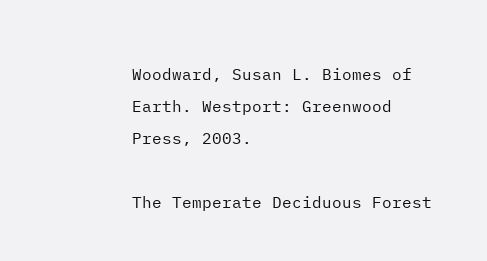Woodward, Susan L. Biomes of Earth. Westport: Greenwood Press, 2003.

The Temperate Deciduous Forest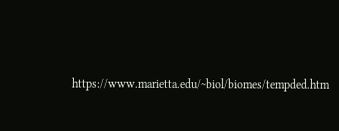https://www.marietta.edu/~biol/biomes/tempded.htm